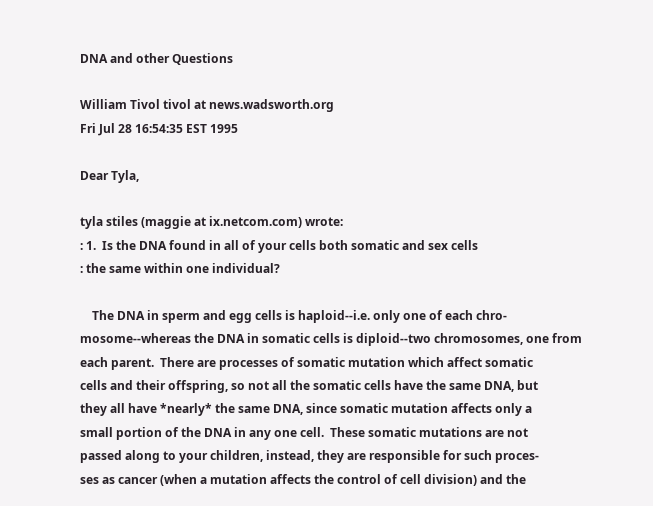DNA and other Questions

William Tivol tivol at news.wadsworth.org
Fri Jul 28 16:54:35 EST 1995

Dear Tyla,

tyla stiles (maggie at ix.netcom.com) wrote:
: 1.  Is the DNA found in all of your cells both somatic and sex cells
: the same within one individual?

    The DNA in sperm and egg cells is haploid--i.e. only one of each chro-
mosome--whereas the DNA in somatic cells is diploid--two chromosomes, one from
each parent.  There are processes of somatic mutation which affect somatic
cells and their offspring, so not all the somatic cells have the same DNA, but
they all have *nearly* the same DNA, since somatic mutation affects only a
small portion of the DNA in any one cell.  These somatic mutations are not
passed along to your children, instead, they are responsible for such proces-
ses as cancer (when a mutation affects the control of cell division) and the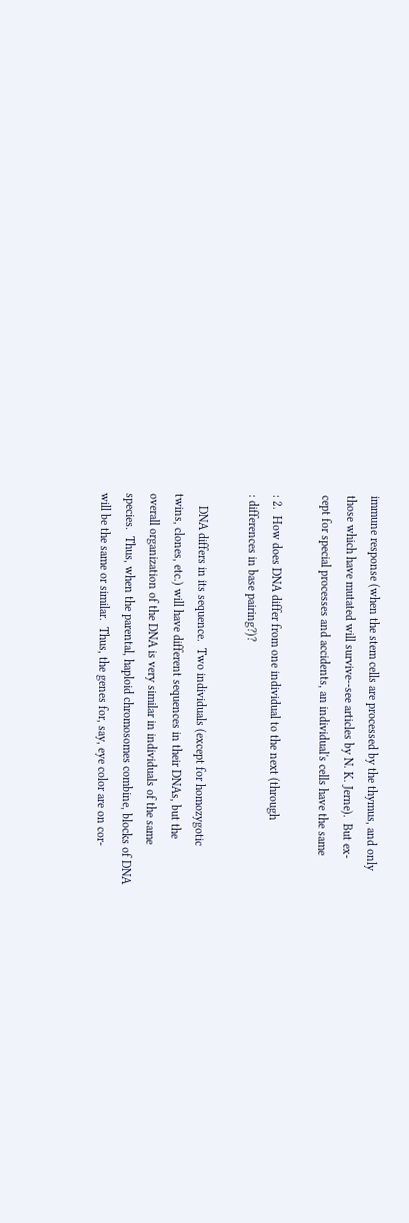immune response (when the stem cells are processed by the thymus, and only
those which have mutated will survive--see articles by N. K. Jerne).  But ex-
cept for special processes and accidents, an individual's cells have the same

: 2.  How does DNA differ from one individual to the next (through
: differences in base pairing?)?

    DNA differs in its sequence.  Two individuals (except for homozygotic
twins, clones, etc.) will have different sequences in their DNAs, but the
overall organization of the DNA is very similar in individuals of the same
species.  Thus, when the parental, haploid chromosomes combine, blocks of DNA
will be the same or similar.  Thus, the genes for, say, eye color are on cor-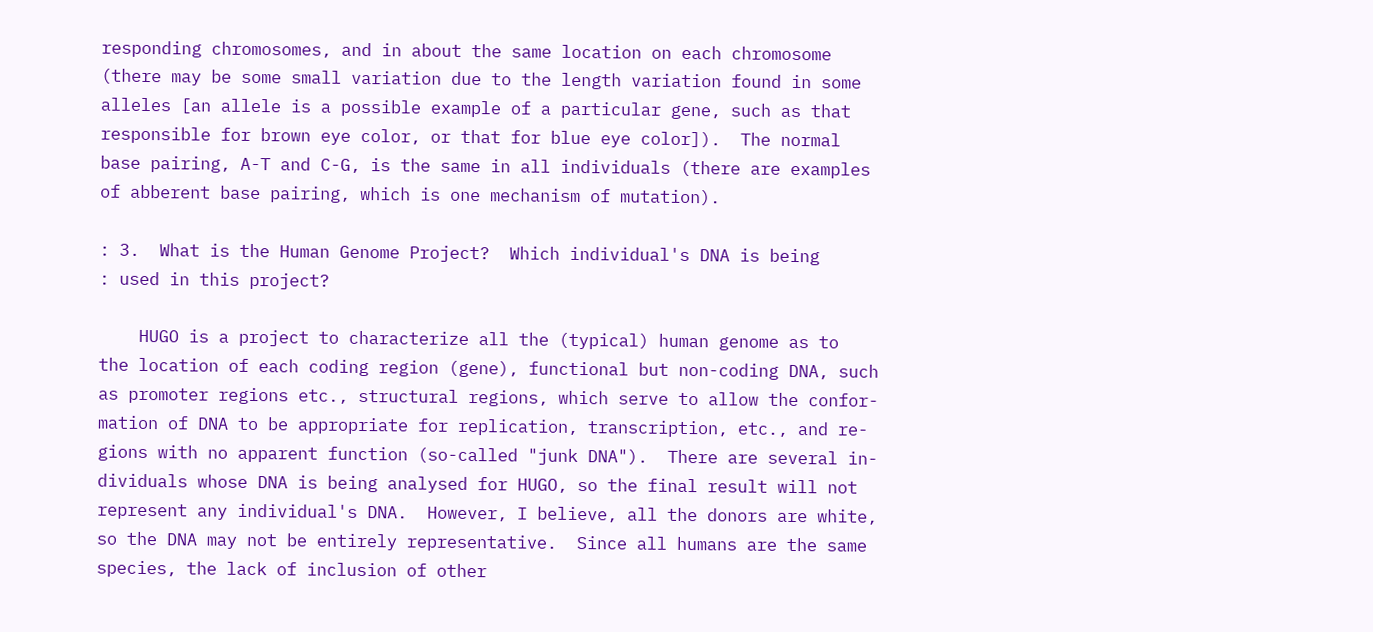responding chromosomes, and in about the same location on each chromosome
(there may be some small variation due to the length variation found in some
alleles [an allele is a possible example of a particular gene, such as that
responsible for brown eye color, or that for blue eye color]).  The normal
base pairing, A-T and C-G, is the same in all individuals (there are examples
of abberent base pairing, which is one mechanism of mutation).

: 3.  What is the Human Genome Project?  Which individual's DNA is being
: used in this project?

    HUGO is a project to characterize all the (typical) human genome as to
the location of each coding region (gene), functional but non-coding DNA, such
as promoter regions etc., structural regions, which serve to allow the confor-
mation of DNA to be appropriate for replication, transcription, etc., and re-
gions with no apparent function (so-called "junk DNA").  There are several in-
dividuals whose DNA is being analysed for HUGO, so the final result will not
represent any individual's DNA.  However, I believe, all the donors are white,
so the DNA may not be entirely representative.  Since all humans are the same
species, the lack of inclusion of other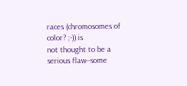races (chromosomes of color? ;-)) is
not thought to be a serious flaw--some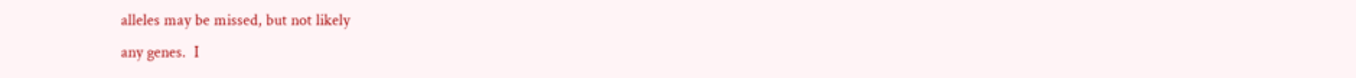alleles may be missed, but not likely
any genes.  I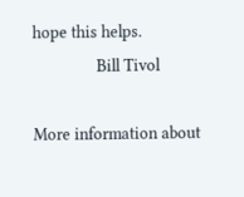hope this helps.
                Bill Tivol

More information about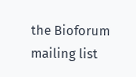the Bioforum mailing list